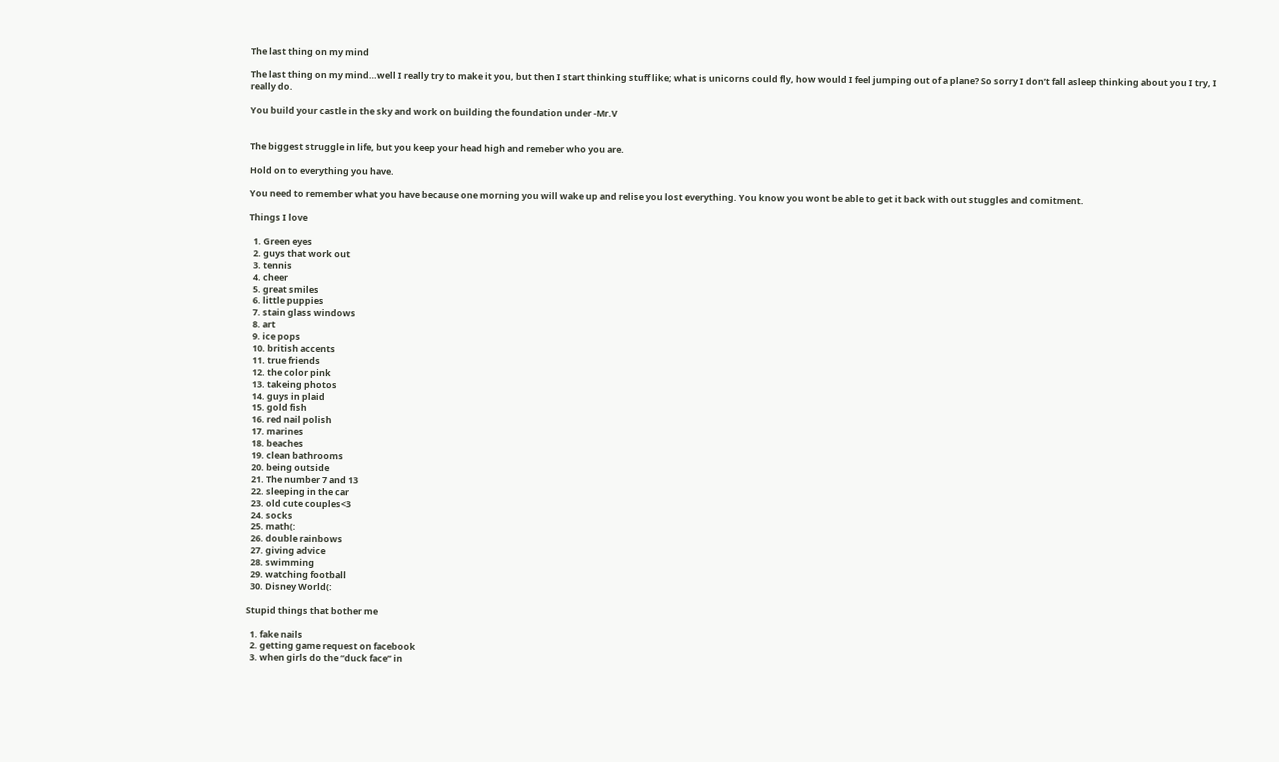The last thing on my mind

The last thing on my mind…well I really try to make it you, but then I start thinking stuff like; what is unicorns could fly, how would I feel jumping out of a plane? So sorry I don’t fall asleep thinking about you I try, I really do.

You build your castle in the sky and work on building the foundation under -Mr.V


The biggest struggle in life, but you keep your head high and remeber who you are.

Hold on to everything you have.

You need to remember what you have because one morning you will wake up and relise you lost everything. You know you wont be able to get it back with out stuggles and comitment.

Things I love

  1. Green eyes
  2. guys that work out
  3. tennis
  4. cheer
  5. great smiles
  6. little puppies
  7. stain glass windows
  8. art
  9. ice pops
  10. british accents
  11. true friends
  12. the color pink
  13. takeing photos
  14. guys in plaid
  15. gold fish
  16. red nail polish
  17. marines
  18. beaches
  19. clean bathrooms
  20. being outside
  21. The number 7 and 13
  22. sleeping in the car
  23. old cute couples<3
  24. socks
  25. math(:
  26. double rainbows
  27. giving advice
  28. swimming
  29. watching football
  30. Disney World(:

Stupid things that bother me

  1. fake nails
  2. getting game request on facebook
  3. when girls do the “duck face” in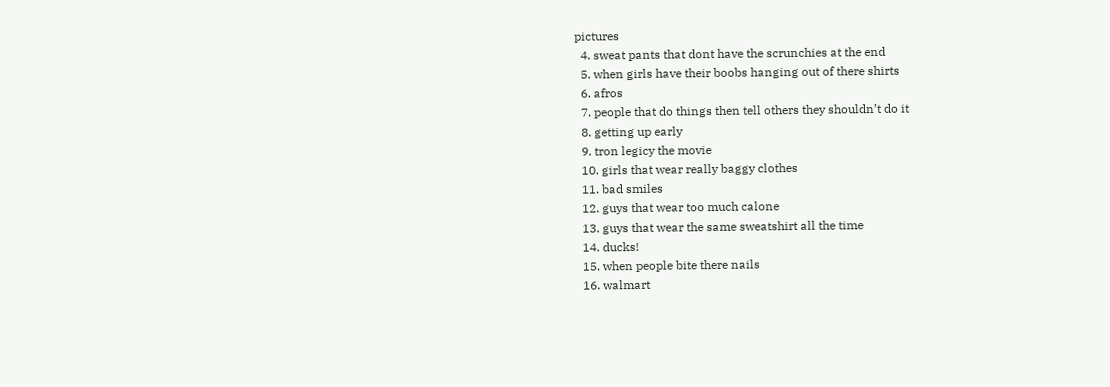pictures
  4. sweat pants that dont have the scrunchies at the end
  5. when girls have their boobs hanging out of there shirts
  6. afros
  7. people that do things then tell others they shouldn’t do it
  8. getting up early
  9. tron legicy the movie
  10. girls that wear really baggy clothes
  11. bad smiles
  12. guys that wear too much calone
  13. guys that wear the same sweatshirt all the time
  14. ducks!
  15. when people bite there nails
  16. walmart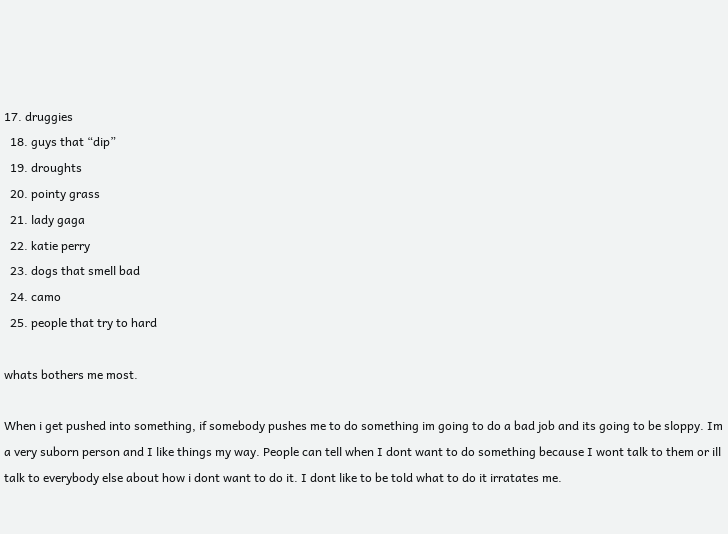17. druggies
  18. guys that “dip”
  19. droughts
  20. pointy grass
  21. lady gaga
  22. katie perry
  23. dogs that smell bad
  24. camo
  25. people that try to hard

whats bothers me most.

When i get pushed into something, if somebody pushes me to do something im going to do a bad job and its going to be sloppy. Im a very suborn person and I like things my way. People can tell when I dont want to do something because I wont talk to them or ill talk to everybody else about how i dont want to do it. I dont like to be told what to do it irratates me.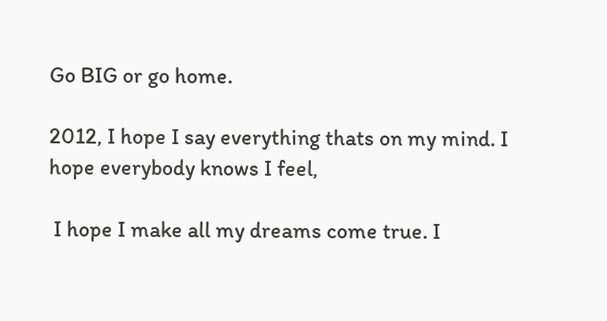Go BIG or go home.

2012, I hope I say everything thats on my mind. I hope everybody knows I feel,

 I hope I make all my dreams come true. I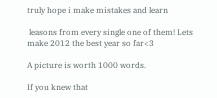truly hope i make mistakes and learn

 leasons from every single one of them! Lets make 2012 the best year so far<3

A picture is worth 1000 words.

If you knew that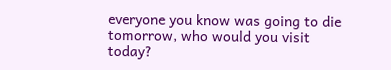everyone you know was going to die tomorrow, who would you visit today?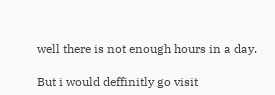well there is not enough hours in a day.

But i would deffinitly go visit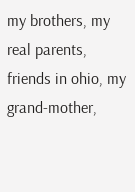my brothers, my real parents, friends in ohio, my grand-mother,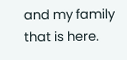and my family that is here.